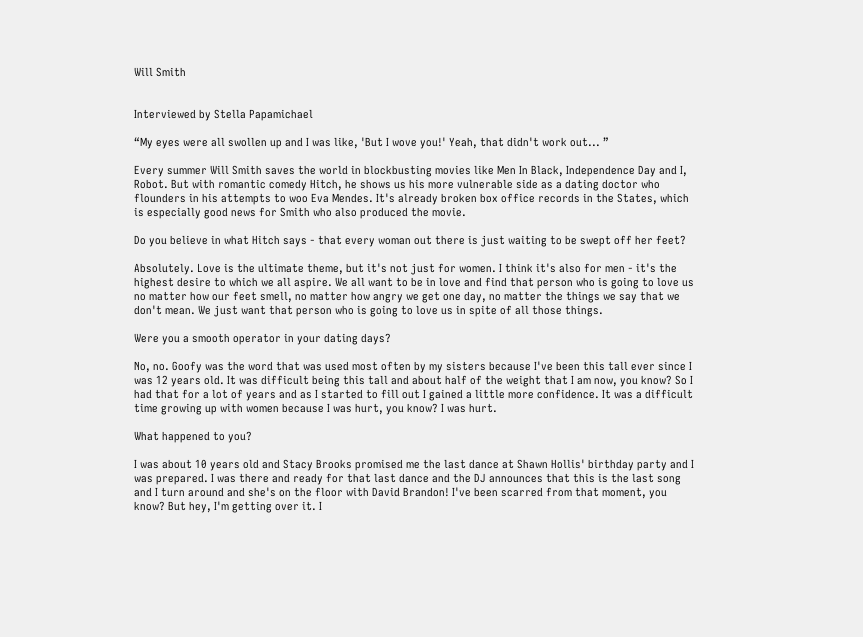Will Smith


Interviewed by Stella Papamichael

“My eyes were all swollen up and I was like, 'But I wove you!' Yeah, that didn't work out... ”

Every summer Will Smith saves the world in blockbusting movies like Men In Black, Independence Day and I, Robot. But with romantic comedy Hitch, he shows us his more vulnerable side as a dating doctor who flounders in his attempts to woo Eva Mendes. It's already broken box office records in the States, which is especially good news for Smith who also produced the movie.

Do you believe in what Hitch says - that every woman out there is just waiting to be swept off her feet?

Absolutely. Love is the ultimate theme, but it's not just for women. I think it's also for men - it's the highest desire to which we all aspire. We all want to be in love and find that person who is going to love us no matter how our feet smell, no matter how angry we get one day, no matter the things we say that we don't mean. We just want that person who is going to love us in spite of all those things.

Were you a smooth operator in your dating days?

No, no. Goofy was the word that was used most often by my sisters because I've been this tall ever since I was 12 years old. It was difficult being this tall and about half of the weight that I am now, you know? So I had that for a lot of years and as I started to fill out I gained a little more confidence. It was a difficult time growing up with women because I was hurt, you know? I was hurt.

What happened to you?

I was about 10 years old and Stacy Brooks promised me the last dance at Shawn Hollis' birthday party and I was prepared. I was there and ready for that last dance and the DJ announces that this is the last song and I turn around and she's on the floor with David Brandon! I've been scarred from that moment, you know? But hey, I'm getting over it. I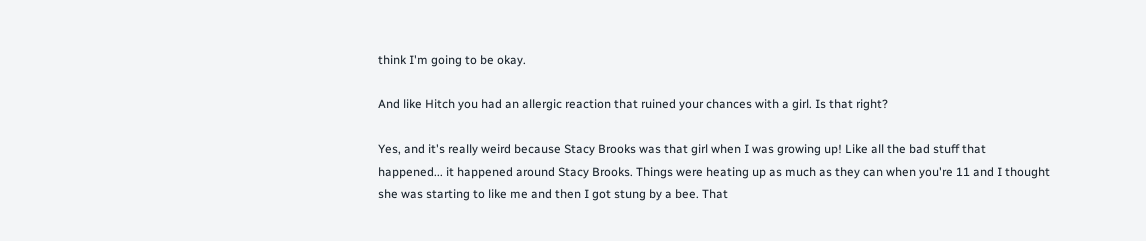think I'm going to be okay.

And like Hitch you had an allergic reaction that ruined your chances with a girl. Is that right?

Yes, and it's really weird because Stacy Brooks was that girl when I was growing up! Like all the bad stuff that happened... it happened around Stacy Brooks. Things were heating up as much as they can when you're 11 and I thought she was starting to like me and then I got stung by a bee. That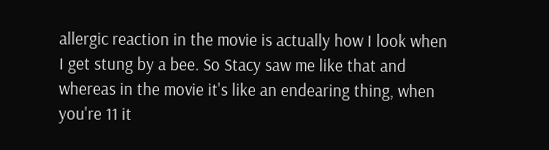allergic reaction in the movie is actually how I look when I get stung by a bee. So Stacy saw me like that and whereas in the movie it's like an endearing thing, when you're 11 it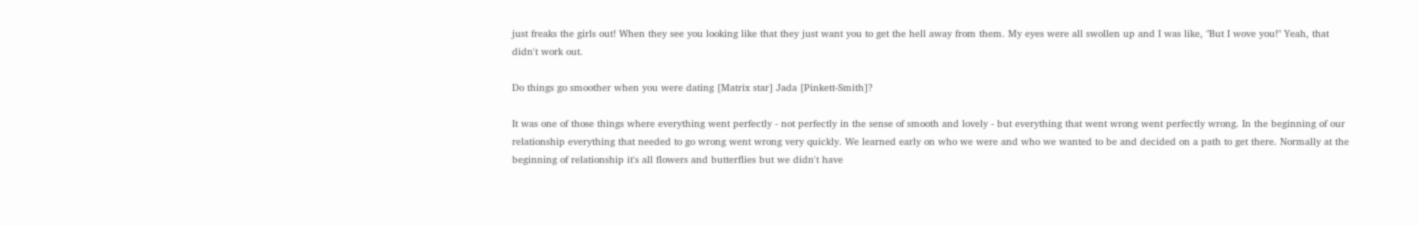just freaks the girls out! When they see you looking like that they just want you to get the hell away from them. My eyes were all swollen up and I was like, "But I wove you!" Yeah, that didn't work out.

Do things go smoother when you were dating [Matrix star] Jada [Pinkett-Smith]?

It was one of those things where everything went perfectly - not perfectly in the sense of smooth and lovely - but everything that went wrong went perfectly wrong. In the beginning of our relationship everything that needed to go wrong went wrong very quickly. We learned early on who we were and who we wanted to be and decided on a path to get there. Normally at the beginning of relationship it's all flowers and butterflies but we didn't have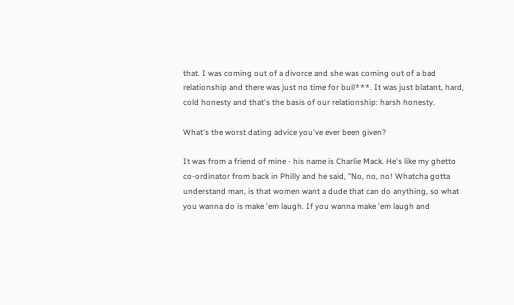that. I was coming out of a divorce and she was coming out of a bad relationship and there was just no time for bull***. It was just blatant, hard, cold honesty and that's the basis of our relationship: harsh honesty.

What's the worst dating advice you've ever been given?

It was from a friend of mine - his name is Charlie Mack. He's like my ghetto co-ordinator from back in Philly and he said, "No, no, no! Whatcha gotta understand man, is that women want a dude that can do anything, so what you wanna do is make 'em laugh. If you wanna make 'em laugh and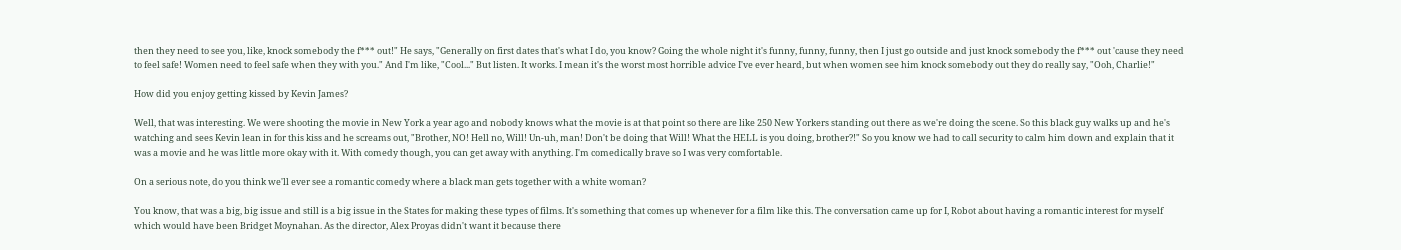then they need to see you, like, knock somebody the f*** out!" He says, "Generally on first dates that's what I do, you know? Going the whole night it's funny, funny, funny, then I just go outside and just knock somebody the f*** out 'cause they need to feel safe! Women need to feel safe when they with you." And I'm like, "Cool..." But listen. It works. I mean it's the worst most horrible advice I've ever heard, but when women see him knock somebody out they do really say, "Ooh, Charlie!"

How did you enjoy getting kissed by Kevin James?

Well, that was interesting. We were shooting the movie in New York a year ago and nobody knows what the movie is at that point so there are like 250 New Yorkers standing out there as we're doing the scene. So this black guy walks up and he's watching and sees Kevin lean in for this kiss and he screams out, "Brother, NO! Hell no, Will! Un-uh, man! Don't be doing that Will! What the HELL is you doing, brother?!" So you know we had to call security to calm him down and explain that it was a movie and he was little more okay with it. With comedy though, you can get away with anything. I'm comedically brave so I was very comfortable.

On a serious note, do you think we'll ever see a romantic comedy where a black man gets together with a white woman?

You know, that was a big, big issue and still is a big issue in the States for making these types of films. It's something that comes up whenever for a film like this. The conversation came up for I, Robot about having a romantic interest for myself which would have been Bridget Moynahan. As the director, Alex Proyas didn't want it because there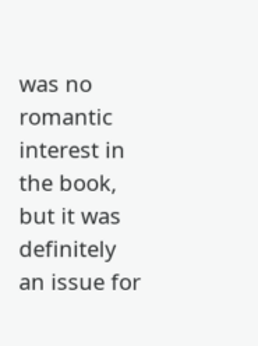was no romantic interest in the book, but it was definitely an issue for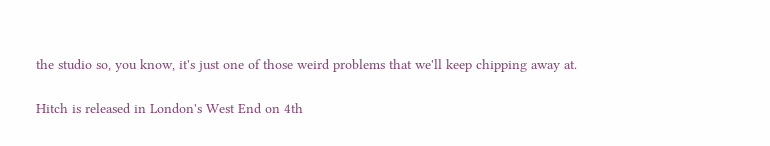the studio so, you know, it's just one of those weird problems that we'll keep chipping away at.

Hitch is released in London's West End on 4th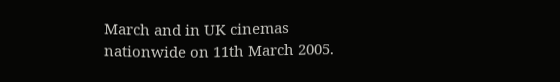March and in UK cinemas nationwide on 11th March 2005.